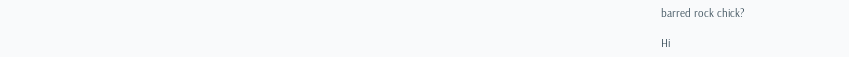barred rock chick?

Hi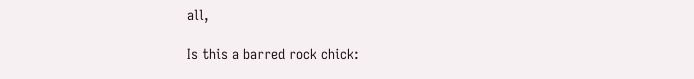all,

Is this a barred rock chick: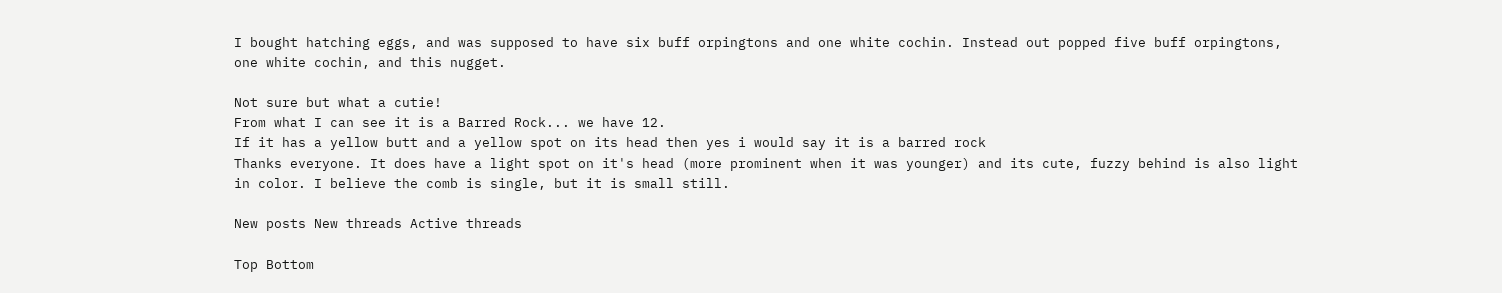I bought hatching eggs, and was supposed to have six buff orpingtons and one white cochin. Instead out popped five buff orpingtons, one white cochin, and this nugget.

Not sure but what a cutie!
From what I can see it is a Barred Rock... we have 12.
If it has a yellow butt and a yellow spot on its head then yes i would say it is a barred rock
Thanks everyone. It does have a light spot on it's head (more prominent when it was younger) and its cute, fuzzy behind is also light in color. I believe the comb is single, but it is small still.

New posts New threads Active threads

Top Bottom